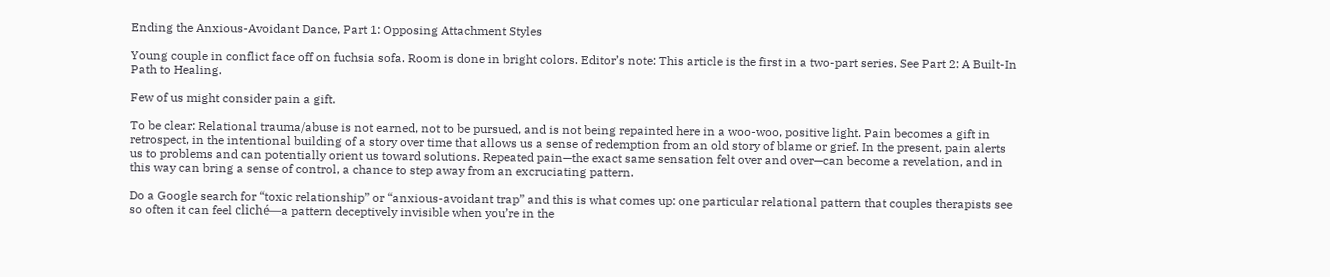Ending the Anxious-Avoidant Dance, Part 1: Opposing Attachment Styles

Young couple in conflict face off on fuchsia sofa. Room is done in bright colors. Editor’s note: This article is the first in a two-part series. See Part 2: A Built-In Path to Healing.

Few of us might consider pain a gift.

To be clear: Relational trauma/abuse is not earned, not to be pursued, and is not being repainted here in a woo-woo, positive light. Pain becomes a gift in retrospect, in the intentional building of a story over time that allows us a sense of redemption from an old story of blame or grief. In the present, pain alerts us to problems and can potentially orient us toward solutions. Repeated pain—the exact same sensation felt over and over—can become a revelation, and in this way can bring a sense of control, a chance to step away from an excruciating pattern.

Do a Google search for “toxic relationship” or “anxious-avoidant trap” and this is what comes up: one particular relational pattern that couples therapists see so often it can feel cliché—a pattern deceptively invisible when you’re in the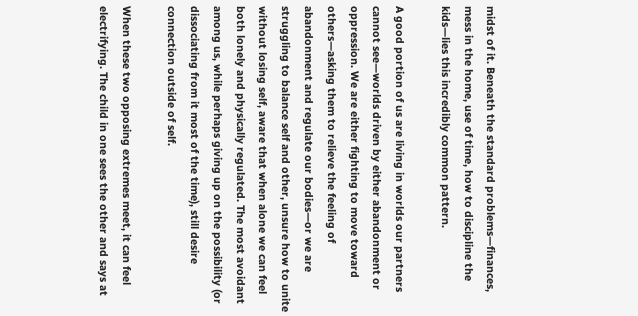midst of it. Beneath the standard problems—finances, mess in the home, use of time, how to discipline the kids—lies this incredibly common pattern.

A good portion of us are living in worlds our partners cannot see—worlds driven by either abandonment or oppression. We are either fighting to move toward others—asking them to relieve the feeling of abandonment and regulate our bodies—or we are struggling to balance self and other, unsure how to unite without losing self, aware that when alone we can feel both lonely and physically regulated. The most avoidant among us, while perhaps giving up on the possibility (or dissociating from it most of the time), still desire connection outside of self.

When these two opposing extremes meet, it can feel electrifying. The child in one sees the other and says at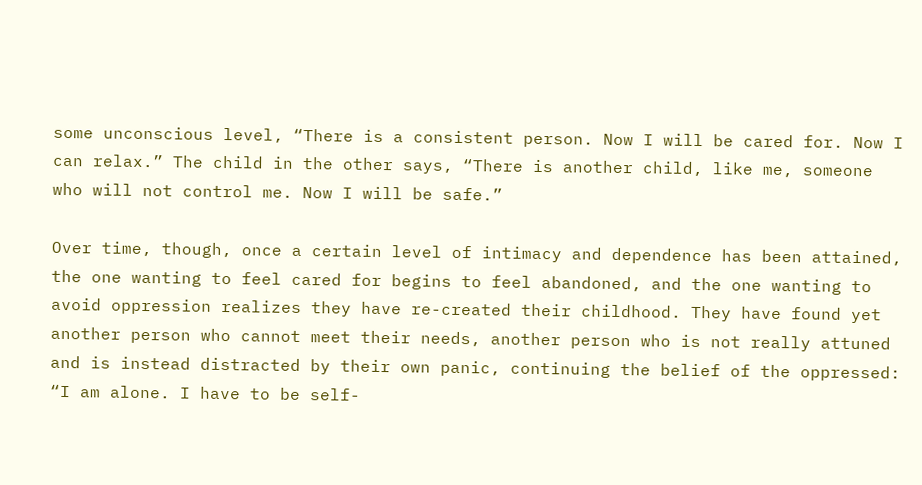some unconscious level, “There is a consistent person. Now I will be cared for. Now I can relax.” The child in the other says, “There is another child, like me, someone who will not control me. Now I will be safe.”

Over time, though, once a certain level of intimacy and dependence has been attained, the one wanting to feel cared for begins to feel abandoned, and the one wanting to avoid oppression realizes they have re-created their childhood. They have found yet another person who cannot meet their needs, another person who is not really attuned and is instead distracted by their own panic, continuing the belief of the oppressed: “I am alone. I have to be self-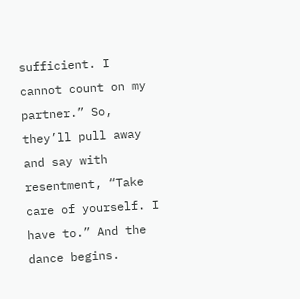sufficient. I cannot count on my partner.” So, they’ll pull away and say with resentment, “Take care of yourself. I have to.” And the dance begins.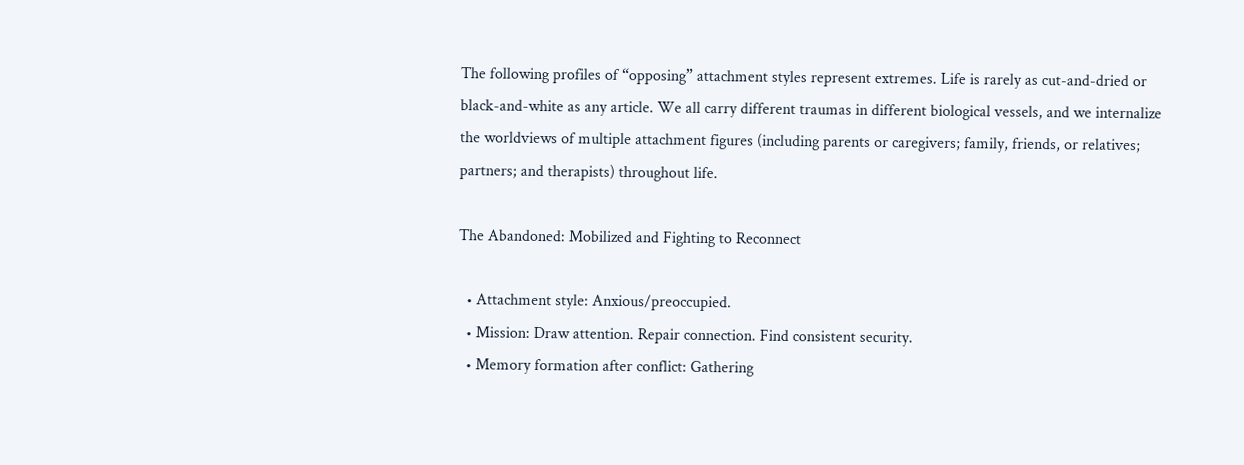The following profiles of “opposing” attachment styles represent extremes. Life is rarely as cut-and-dried or black-and-white as any article. We all carry different traumas in different biological vessels, and we internalize the worldviews of multiple attachment figures (including parents or caregivers; family, friends, or relatives; partners; and therapists) throughout life.

The Abandoned: Mobilized and Fighting to Reconnect

  • Attachment style: Anxious/preoccupied.
  • Mission: Draw attention. Repair connection. Find consistent security.
  • Memory formation after conflict: Gathering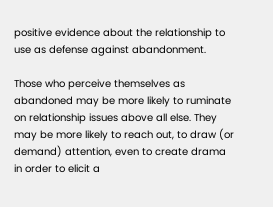positive evidence about the relationship to use as defense against abandonment.

Those who perceive themselves as abandoned may be more likely to ruminate on relationship issues above all else. They may be more likely to reach out, to draw (or demand) attention, even to create drama in order to elicit a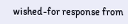wished-for response from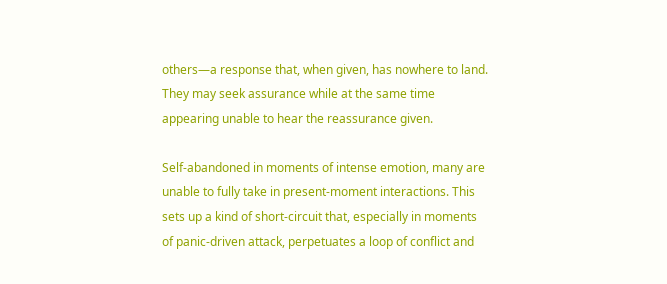others—a response that, when given, has nowhere to land. They may seek assurance while at the same time appearing unable to hear the reassurance given.

Self-abandoned in moments of intense emotion, many are unable to fully take in present-moment interactions. This sets up a kind of short-circuit that, especially in moments of panic-driven attack, perpetuates a loop of conflict and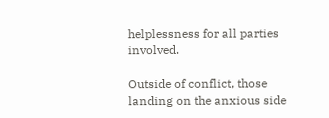helplessness for all parties involved.

Outside of conflict, those landing on the anxious side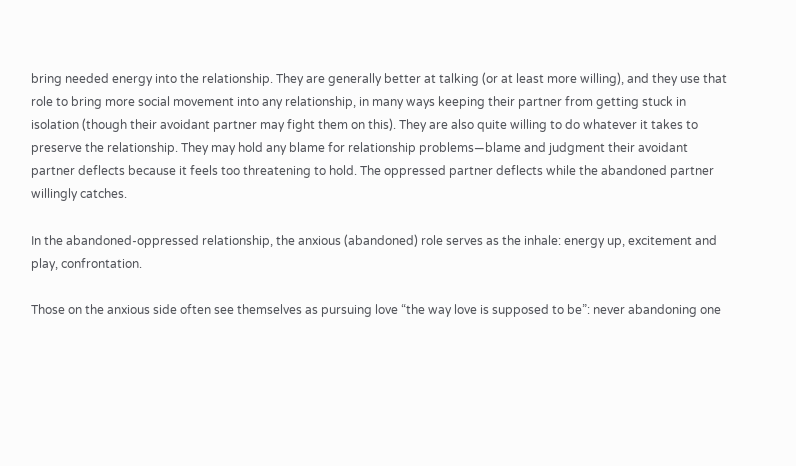bring needed energy into the relationship. They are generally better at talking (or at least more willing), and they use that role to bring more social movement into any relationship, in many ways keeping their partner from getting stuck in isolation (though their avoidant partner may fight them on this). They are also quite willing to do whatever it takes to preserve the relationship. They may hold any blame for relationship problems—blame and judgment their avoidant partner deflects because it feels too threatening to hold. The oppressed partner deflects while the abandoned partner willingly catches.

In the abandoned-oppressed relationship, the anxious (abandoned) role serves as the inhale: energy up, excitement and play, confrontation.

Those on the anxious side often see themselves as pursuing love “the way love is supposed to be”: never abandoning one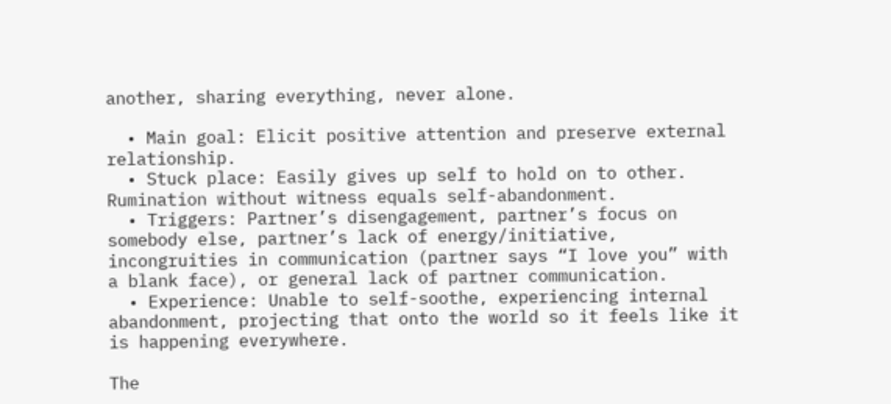another, sharing everything, never alone.

  • Main goal: Elicit positive attention and preserve external relationship.
  • Stuck place: Easily gives up self to hold on to other. Rumination without witness equals self-abandonment.
  • Triggers: Partner’s disengagement, partner’s focus on somebody else, partner’s lack of energy/initiative, incongruities in communication (partner says “I love you” with a blank face), or general lack of partner communication.
  • Experience: Unable to self-soothe, experiencing internal abandonment, projecting that onto the world so it feels like it is happening everywhere.

The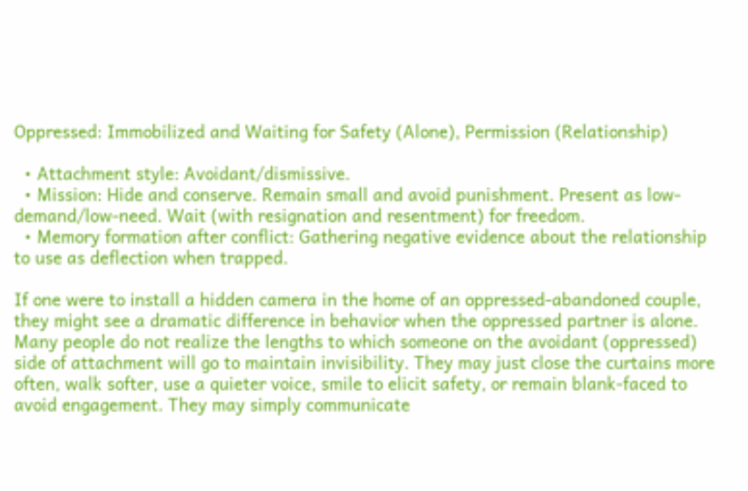Oppressed: Immobilized and Waiting for Safety (Alone), Permission (Relationship)

  • Attachment style: Avoidant/dismissive.
  • Mission: Hide and conserve. Remain small and avoid punishment. Present as low-demand/low-need. Wait (with resignation and resentment) for freedom.
  • Memory formation after conflict: Gathering negative evidence about the relationship to use as deflection when trapped.

If one were to install a hidden camera in the home of an oppressed-abandoned couple, they might see a dramatic difference in behavior when the oppressed partner is alone. Many people do not realize the lengths to which someone on the avoidant (oppressed) side of attachment will go to maintain invisibility. They may just close the curtains more often, walk softer, use a quieter voice, smile to elicit safety, or remain blank-faced to avoid engagement. They may simply communicate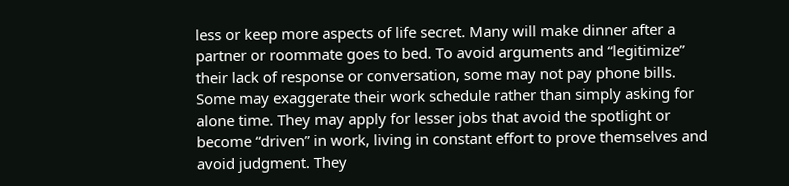less or keep more aspects of life secret. Many will make dinner after a partner or roommate goes to bed. To avoid arguments and “legitimize” their lack of response or conversation, some may not pay phone bills. Some may exaggerate their work schedule rather than simply asking for alone time. They may apply for lesser jobs that avoid the spotlight or become “driven” in work, living in constant effort to prove themselves and avoid judgment. They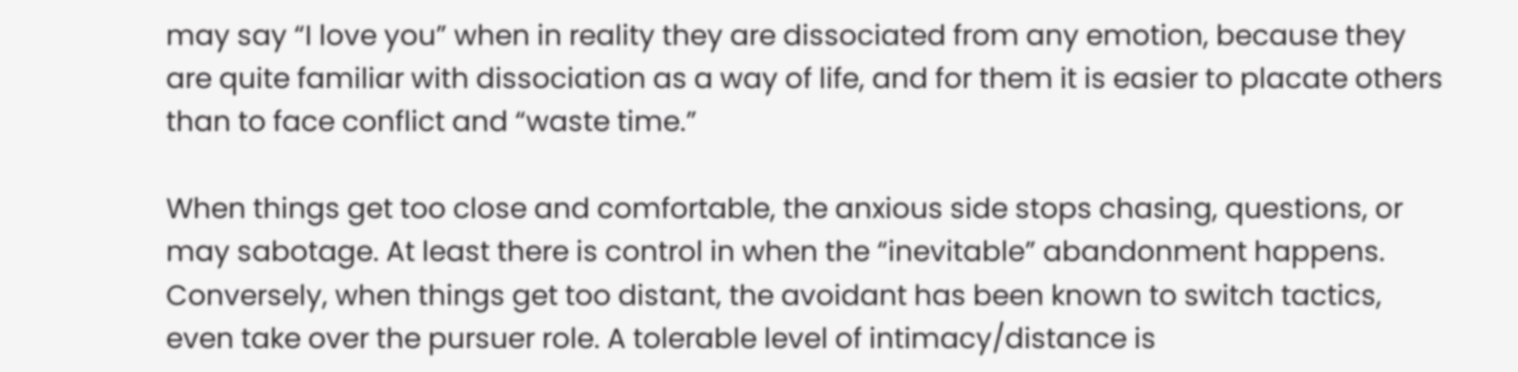may say “I love you” when in reality they are dissociated from any emotion, because they are quite familiar with dissociation as a way of life, and for them it is easier to placate others than to face conflict and “waste time.”

When things get too close and comfortable, the anxious side stops chasing, questions, or may sabotage. At least there is control in when the “inevitable” abandonment happens. Conversely, when things get too distant, the avoidant has been known to switch tactics, even take over the pursuer role. A tolerable level of intimacy/distance is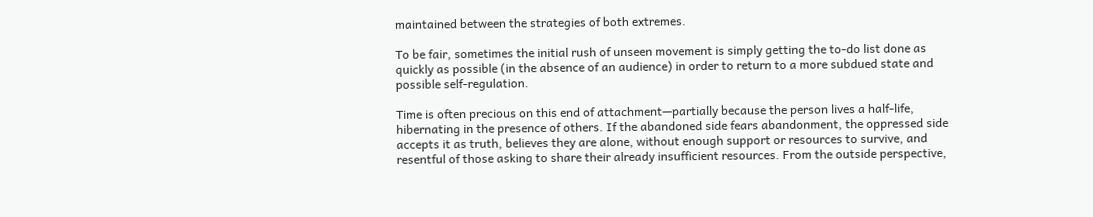maintained between the strategies of both extremes.

To be fair, sometimes the initial rush of unseen movement is simply getting the to-do list done as quickly as possible (in the absence of an audience) in order to return to a more subdued state and possible self-regulation.

Time is often precious on this end of attachment—partially because the person lives a half-life, hibernating in the presence of others. If the abandoned side fears abandonment, the oppressed side accepts it as truth, believes they are alone, without enough support or resources to survive, and resentful of those asking to share their already insufficient resources. From the outside perspective,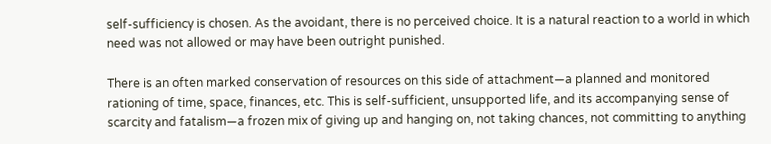self-sufficiency is chosen. As the avoidant, there is no perceived choice. It is a natural reaction to a world in which need was not allowed or may have been outright punished.

There is an often marked conservation of resources on this side of attachment—a planned and monitored rationing of time, space, finances, etc. This is self-sufficient, unsupported life, and its accompanying sense of scarcity and fatalism—a frozen mix of giving up and hanging on, not taking chances, not committing to anything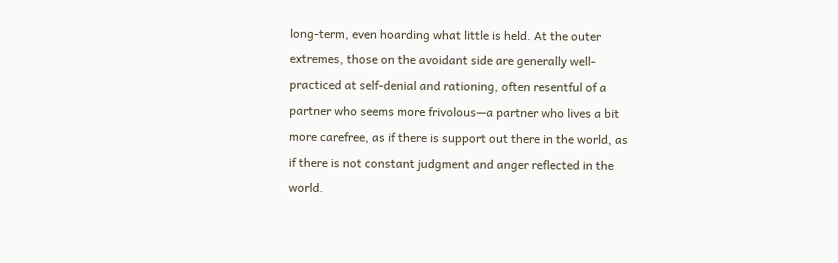long-term, even hoarding what little is held. At the outer extremes, those on the avoidant side are generally well-practiced at self-denial and rationing, often resentful of a partner who seems more frivolous—a partner who lives a bit more carefree, as if there is support out there in the world, as if there is not constant judgment and anger reflected in the world.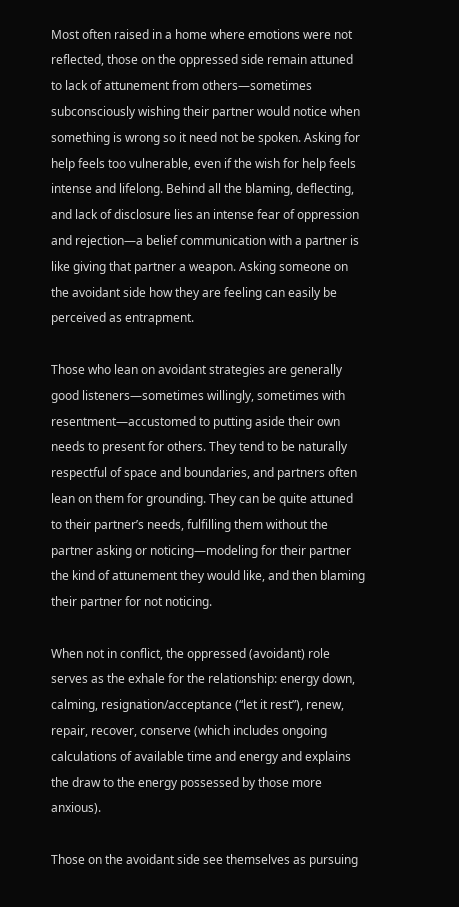Most often raised in a home where emotions were not reflected, those on the oppressed side remain attuned to lack of attunement from others—sometimes subconsciously wishing their partner would notice when something is wrong so it need not be spoken. Asking for help feels too vulnerable, even if the wish for help feels intense and lifelong. Behind all the blaming, deflecting, and lack of disclosure lies an intense fear of oppression and rejection—a belief communication with a partner is like giving that partner a weapon. Asking someone on the avoidant side how they are feeling can easily be perceived as entrapment.

Those who lean on avoidant strategies are generally good listeners—sometimes willingly, sometimes with resentment—accustomed to putting aside their own needs to present for others. They tend to be naturally respectful of space and boundaries, and partners often lean on them for grounding. They can be quite attuned to their partner’s needs, fulfilling them without the partner asking or noticing—modeling for their partner the kind of attunement they would like, and then blaming their partner for not noticing.

When not in conflict, the oppressed (avoidant) role serves as the exhale for the relationship: energy down, calming, resignation/acceptance (“let it rest”), renew, repair, recover, conserve (which includes ongoing calculations of available time and energy and explains the draw to the energy possessed by those more anxious).

Those on the avoidant side see themselves as pursuing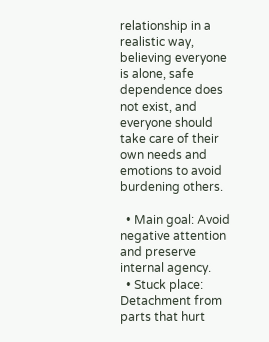relationship in a realistic way, believing everyone is alone, safe dependence does not exist, and everyone should take care of their own needs and emotions to avoid burdening others.

  • Main goal: Avoid negative attention and preserve internal agency.
  • Stuck place: Detachment from parts that hurt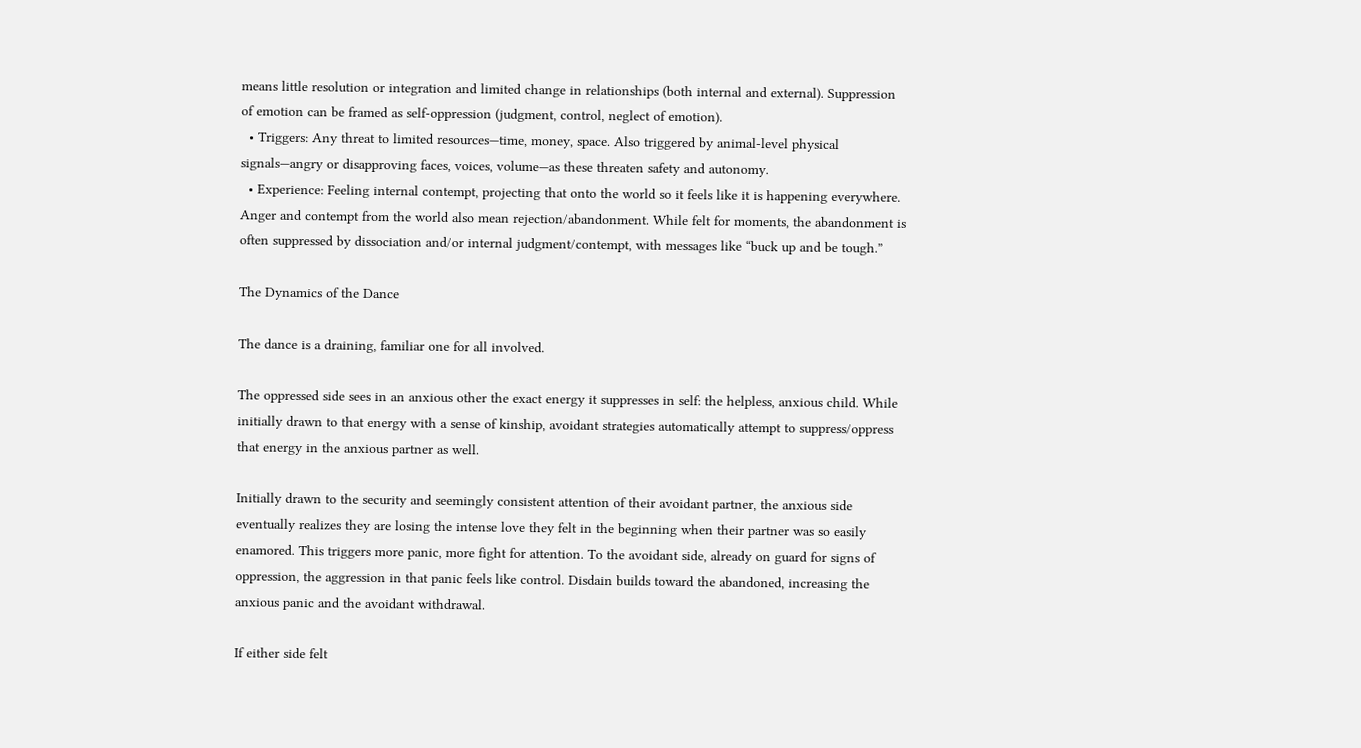means little resolution or integration and limited change in relationships (both internal and external). Suppression of emotion can be framed as self-oppression (judgment, control, neglect of emotion).
  • Triggers: Any threat to limited resources—time, money, space. Also triggered by animal-level physical signals—angry or disapproving faces, voices, volume—as these threaten safety and autonomy.
  • Experience: Feeling internal contempt, projecting that onto the world so it feels like it is happening everywhere. Anger and contempt from the world also mean rejection/abandonment. While felt for moments, the abandonment is often suppressed by dissociation and/or internal judgment/contempt, with messages like “buck up and be tough.”

The Dynamics of the Dance

The dance is a draining, familiar one for all involved.

The oppressed side sees in an anxious other the exact energy it suppresses in self: the helpless, anxious child. While initially drawn to that energy with a sense of kinship, avoidant strategies automatically attempt to suppress/oppress that energy in the anxious partner as well.

Initially drawn to the security and seemingly consistent attention of their avoidant partner, the anxious side eventually realizes they are losing the intense love they felt in the beginning when their partner was so easily enamored. This triggers more panic, more fight for attention. To the avoidant side, already on guard for signs of oppression, the aggression in that panic feels like control. Disdain builds toward the abandoned, increasing the anxious panic and the avoidant withdrawal.

If either side felt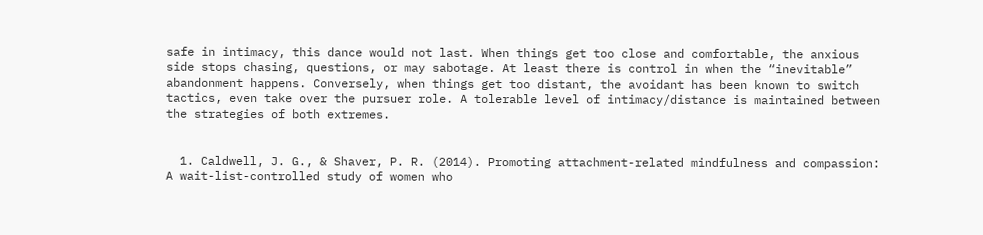safe in intimacy, this dance would not last. When things get too close and comfortable, the anxious side stops chasing, questions, or may sabotage. At least there is control in when the “inevitable” abandonment happens. Conversely, when things get too distant, the avoidant has been known to switch tactics, even take over the pursuer role. A tolerable level of intimacy/distance is maintained between the strategies of both extremes.


  1. Caldwell, J. G., & Shaver, P. R. (2014). Promoting attachment-related mindfulness and compassion: A wait-list-controlled study of women who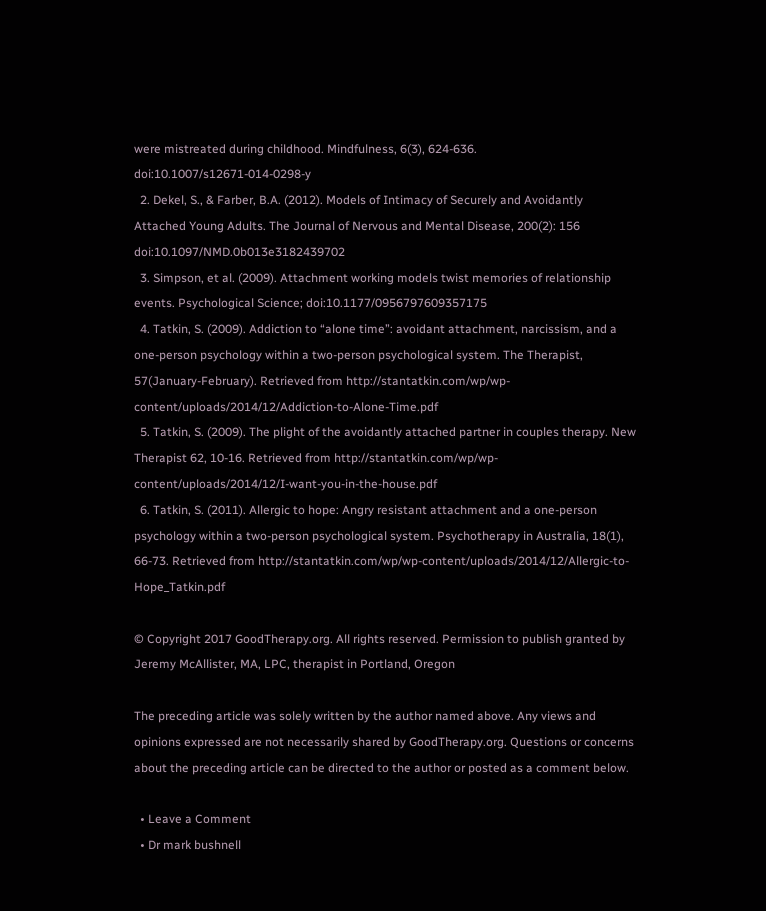were mistreated during childhood. Mindfulness, 6(3), 624-636. doi:10.1007/s12671-014-0298-y
  2. Dekel, S., & Farber, B.A. (2012). Models of Intimacy of Securely and Avoidantly Attached Young Adults. The Journal of Nervous and Mental Disease, 200(2): 156 doi:10.1097/NMD.0b013e3182439702
  3. Simpson, et al. (2009). Attachment working models twist memories of relationship events. Psychological Science; doi:10.1177/0956797609357175
  4. Tatkin, S. (2009). Addiction to “alone time”: avoidant attachment, narcissism, and a one‐person psychology within a two‐person psychological system. The Therapist, 57(January‐February). Retrieved from http://stantatkin.com/wp/wp-content/uploads/2014/12/Addiction-to-Alone-Time.pdf
  5. Tatkin, S. (2009). The plight of the avoidantly attached partner in couples therapy. New Therapist 62, 10-16. Retrieved from http://stantatkin.com/wp/wp-content/uploads/2014/12/I-want-you-in-the-house.pdf
  6. Tatkin, S. (2011). Allergic to hope: Angry resistant attachment and a one-person psychology within a two-person psychological system. Psychotherapy in Australia, 18(1), 66-73. Retrieved from http://stantatkin.com/wp/wp-content/uploads/2014/12/Allergic-to-Hope_Tatkin.pdf

© Copyright 2017 GoodTherapy.org. All rights reserved. Permission to publish granted by Jeremy McAllister, MA, LPC, therapist in Portland, Oregon

The preceding article was solely written by the author named above. Any views and opinions expressed are not necessarily shared by GoodTherapy.org. Questions or concerns about the preceding article can be directed to the author or posted as a comment below.

  • Leave a Comment
  • Dr mark bushnell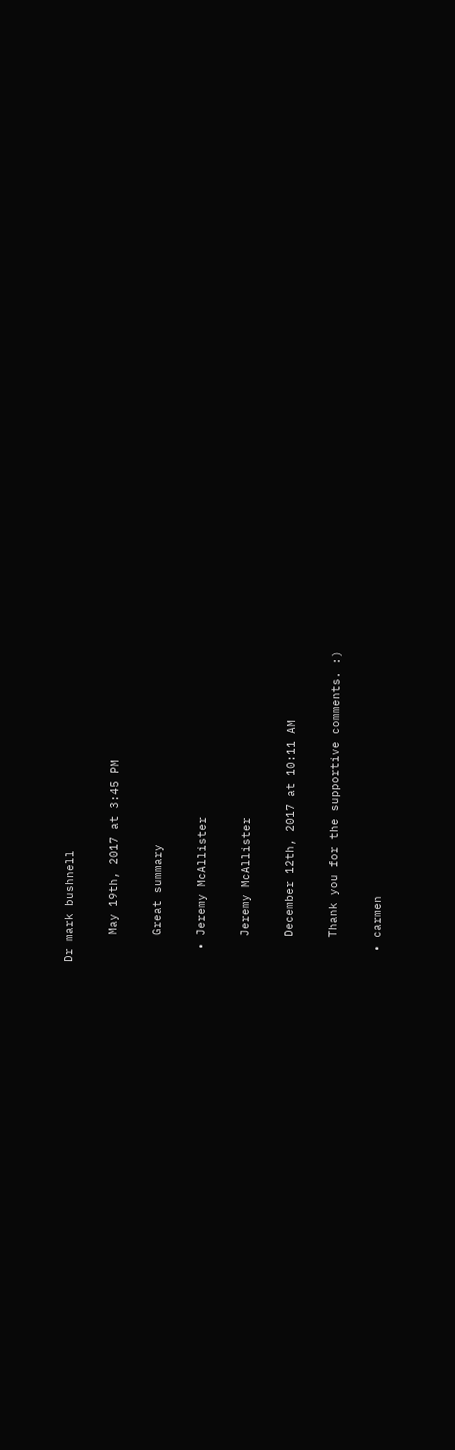Dr mark bushnell

    May 19th, 2017 at 3:45 PM

    Great summary

  • Jeremy McAllister

    Jeremy McAllister

    December 12th, 2017 at 10:11 AM

    Thank you for the supportive comments. :)

  • carmen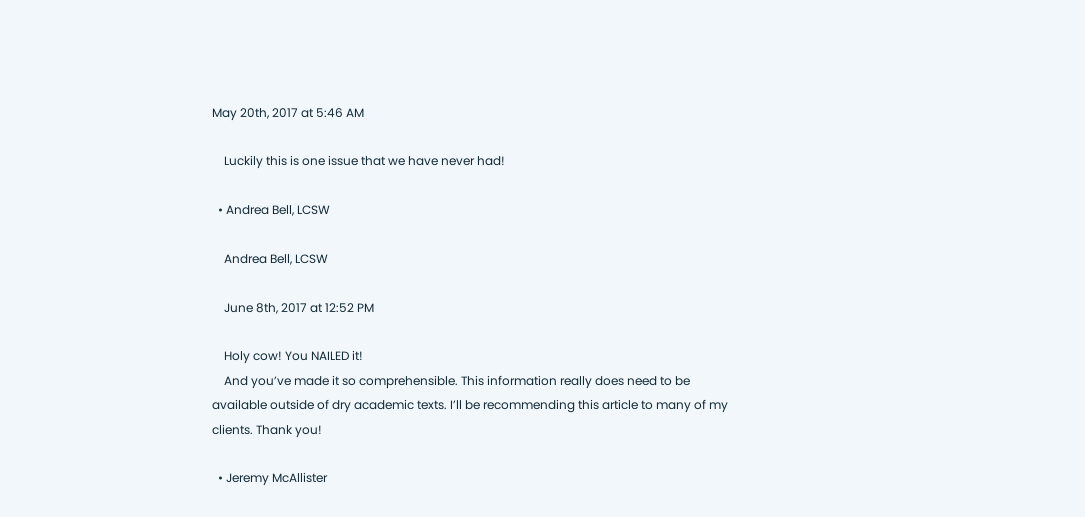May 20th, 2017 at 5:46 AM

    Luckily this is one issue that we have never had!

  • Andrea Bell, LCSW

    Andrea Bell, LCSW

    June 8th, 2017 at 12:52 PM

    Holy cow! You NAILED it!
    And you’ve made it so comprehensible. This information really does need to be available outside of dry academic texts. I’ll be recommending this article to many of my clients. Thank you!

  • Jeremy McAllister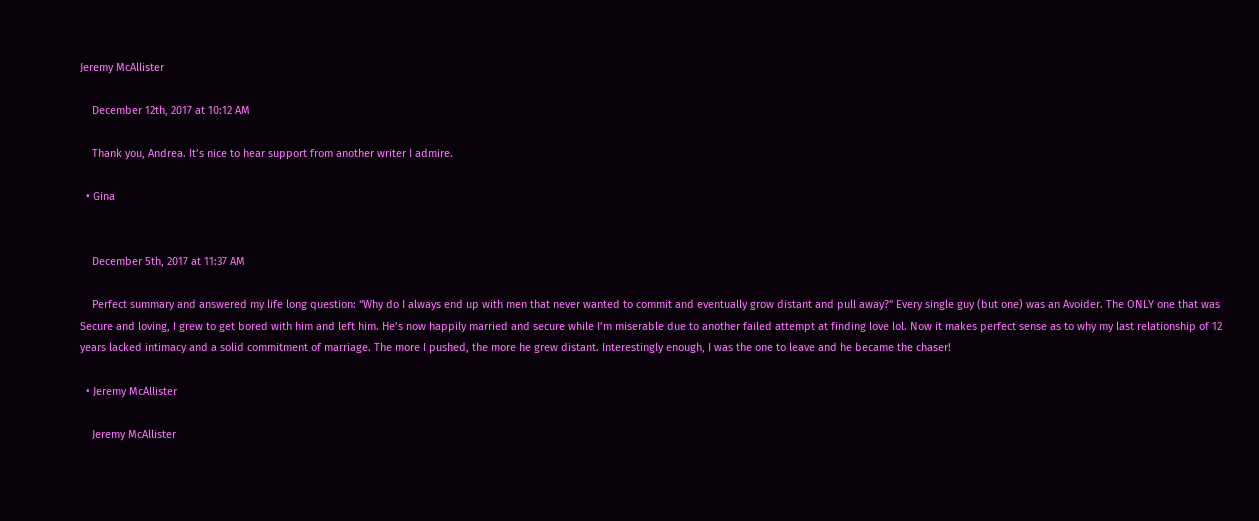Jeremy McAllister

    December 12th, 2017 at 10:12 AM

    Thank you, Andrea. It’s nice to hear support from another writer I admire.

  • Gina


    December 5th, 2017 at 11:37 AM

    Perfect summary and answered my life long question: “Why do I always end up with men that never wanted to commit and eventually grow distant and pull away?” Every single guy (but one) was an Avoider. The ONLY one that was Secure and loving, I grew to get bored with him and left him. He’s now happily married and secure while I’m miserable due to another failed attempt at finding love lol. Now it makes perfect sense as to why my last relationship of 12 years lacked intimacy and a solid commitment of marriage. The more I pushed, the more he grew distant. Interestingly enough, I was the one to leave and he became the chaser!

  • Jeremy McAllister

    Jeremy McAllister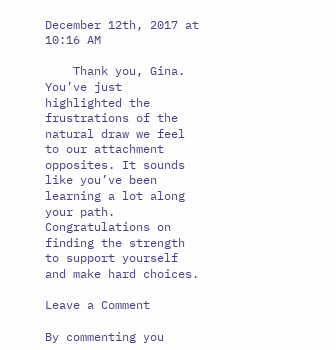December 12th, 2017 at 10:16 AM

    Thank you, Gina. You’ve just highlighted the frustrations of the natural draw we feel to our attachment opposites. It sounds like you’ve been learning a lot along your path. Congratulations on finding the strength to support yourself and make hard choices.

Leave a Comment

By commenting you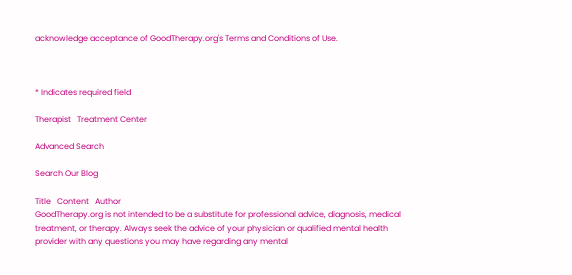acknowledge acceptance of GoodTherapy.org's Terms and Conditions of Use.



* Indicates required field

Therapist   Treatment Center

Advanced Search

Search Our Blog

Title   Content   Author
GoodTherapy.org is not intended to be a substitute for professional advice, diagnosis, medical treatment, or therapy. Always seek the advice of your physician or qualified mental health provider with any questions you may have regarding any mental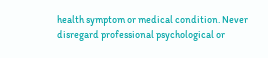health symptom or medical condition. Never disregard professional psychological or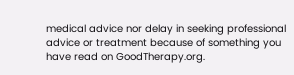medical advice nor delay in seeking professional advice or treatment because of something you have read on GoodTherapy.org.